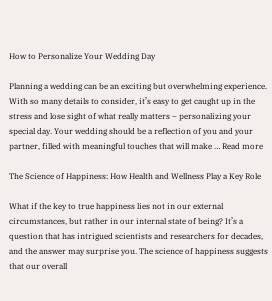How to Personalize Your Wedding Day

Planning a wedding can be an exciting but overwhelming experience. With so many details to consider, it’s easy to get caught up in the stress and lose sight of what really matters – personalizing your special day. Your wedding should be a reflection of you and your partner, filled with meaningful touches that will make … Read more

The Science of Happiness: How Health and Wellness Play a Key Role

What if the key to true happiness lies not in our external circumstances, but rather in our internal state of being? It’s a question that has intrigued scientists and researchers for decades, and the answer may surprise you. The science of happiness suggests that our overall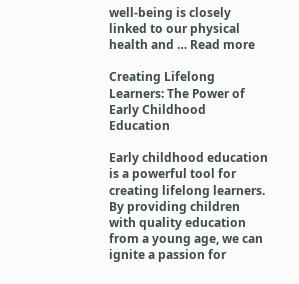well-being is closely linked to our physical health and … Read more

Creating Lifelong Learners: The Power of Early Childhood Education

Early childhood education is a powerful tool for creating lifelong learners. By providing children with quality education from a young age, we can ignite a passion for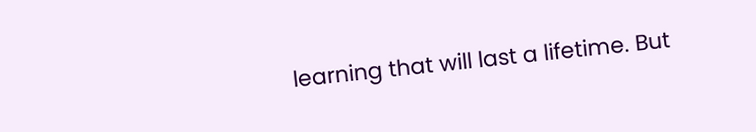learning that will last a lifetime. But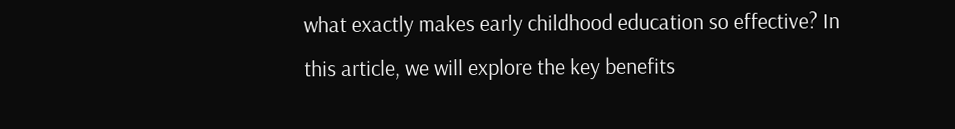what exactly makes early childhood education so effective? In this article, we will explore the key benefits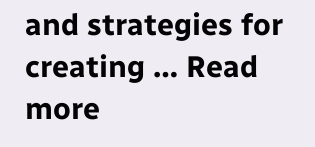and strategies for creating … Read more